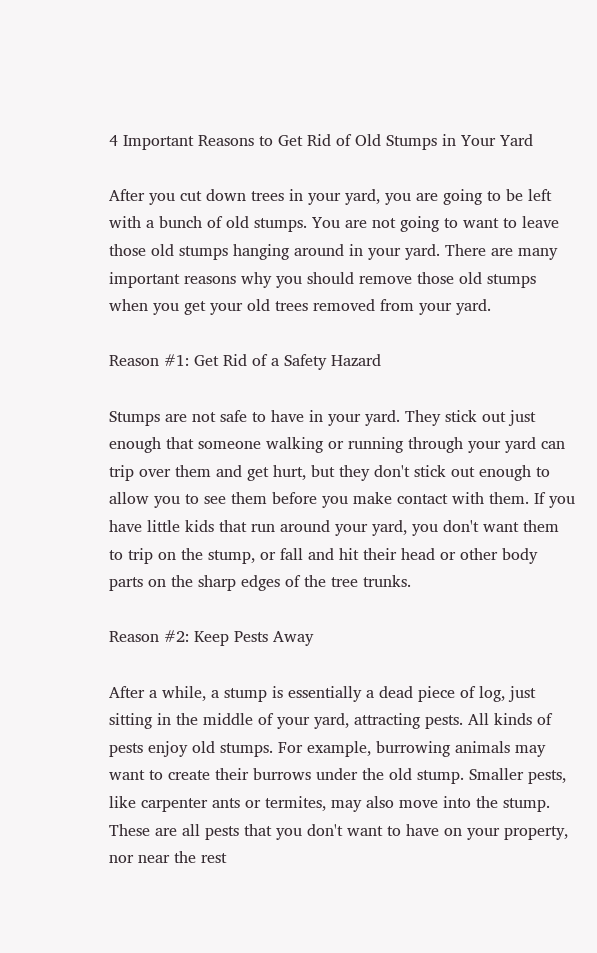4 Important Reasons to Get Rid of Old Stumps in Your Yard

After you cut down trees in your yard, you are going to be left with a bunch of old stumps. You are not going to want to leave those old stumps hanging around in your yard. There are many important reasons why you should remove those old stumps when you get your old trees removed from your yard.

Reason #1: Get Rid of a Safety Hazard

Stumps are not safe to have in your yard. They stick out just enough that someone walking or running through your yard can trip over them and get hurt, but they don't stick out enough to allow you to see them before you make contact with them. If you have little kids that run around your yard, you don't want them to trip on the stump, or fall and hit their head or other body parts on the sharp edges of the tree trunks.

Reason #2: Keep Pests Away

After a while, a stump is essentially a dead piece of log, just sitting in the middle of your yard, attracting pests. All kinds of pests enjoy old stumps. For example, burrowing animals may want to create their burrows under the old stump. Smaller pests, like carpenter ants or termites, may also move into the stump. These are all pests that you don't want to have on your property, nor near the rest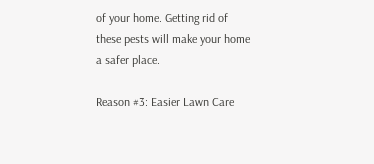of your home. Getting rid of these pests will make your home a safer place.

Reason #3: Easier Lawn Care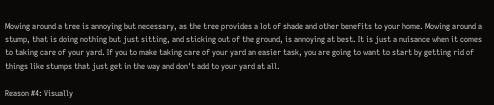Mowing around a tree is annoying but necessary, as the tree provides a lot of shade and other benefits to your home. Mowing around a stump, that is doing nothing but just sitting, and sticking out of the ground, is annoying at best. It is just a nuisance when it comes to taking care of your yard. If you to make taking care of your yard an easier task, you are going to want to start by getting rid of things like stumps that just get in the way and don't add to your yard at all.

Reason #4: Visually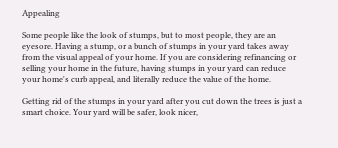Appealing

Some people like the look of stumps, but to most people, they are an eyesore. Having a stump, or a bunch of stumps in your yard takes away from the visual appeal of your home. If you are considering refinancing or selling your home in the future, having stumps in your yard can reduce your home's curb appeal, and literally reduce the value of the home.

Getting rid of the stumps in your yard after you cut down the trees is just a smart choice. Your yard will be safer, look nicer,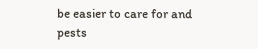be easier to care for and pests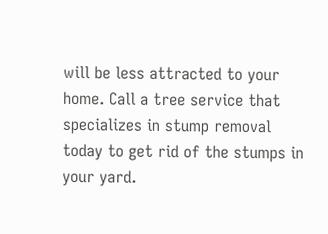will be less attracted to your home. Call a tree service that specializes in stump removal today to get rid of the stumps in your yard.